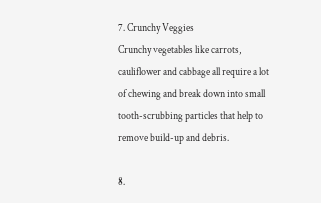7. Crunchy Veggies
Crunchy vegetables like carrots, cauliflower and cabbage all require a lot of chewing and break down into small tooth-scrubbing particles that help to remove build-up and debris.

8.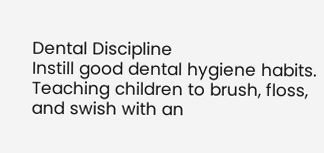Dental Discipline
Instill good dental hygiene habits. Teaching children to brush, floss, and swish with an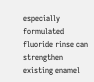especially formulated fluoride rinse can strengthen existing enamel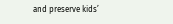and preserve kids’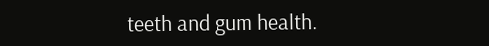teeth and gum health.